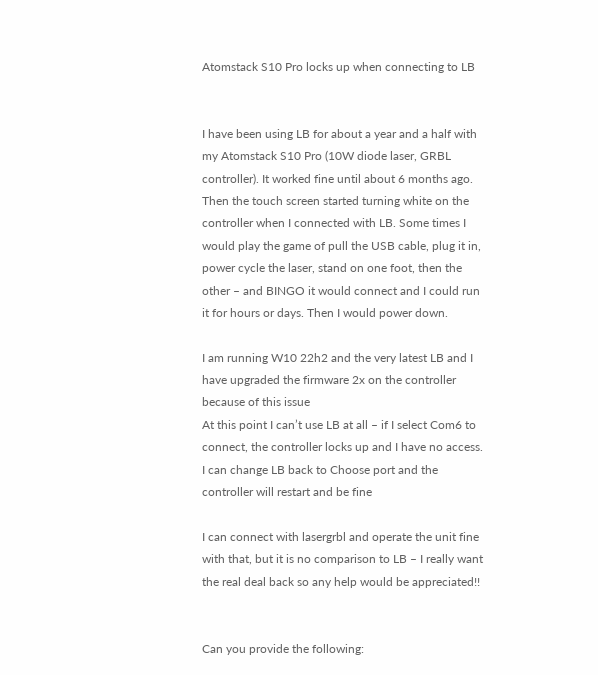Atomstack S10 Pro locks up when connecting to LB


I have been using LB for about a year and a half with my Atomstack S10 Pro (10W diode laser, GRBL controller). It worked fine until about 6 months ago. Then the touch screen started turning white on the controller when I connected with LB. Some times I would play the game of pull the USB cable, plug it in, power cycle the laser, stand on one foot, then the other – and BINGO it would connect and I could run it for hours or days. Then I would power down.

I am running W10 22h2 and the very latest LB and I have upgraded the firmware 2x on the controller because of this issue
At this point I can’t use LB at all – if I select Com6 to connect, the controller locks up and I have no access. I can change LB back to Choose port and the controller will restart and be fine

I can connect with lasergrbl and operate the unit fine with that, but it is no comparison to LB – I really want the real deal back so any help would be appreciated!!


Can you provide the following: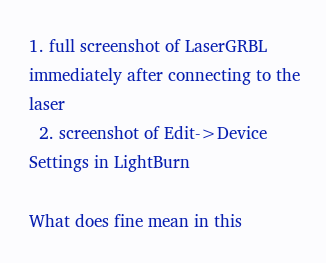1. full screenshot of LaserGRBL immediately after connecting to the laser
  2. screenshot of Edit->Device Settings in LightBurn

What does fine mean in this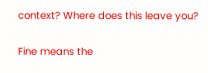context? Where does this leave you?

Fine means the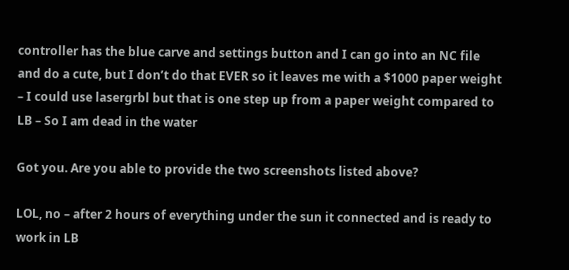controller has the blue carve and settings button and I can go into an NC file and do a cute, but I don’t do that EVER so it leaves me with a $1000 paper weight – I could use lasergrbl but that is one step up from a paper weight compared to LB – So I am dead in the water

Got you. Are you able to provide the two screenshots listed above?

LOL, no – after 2 hours of everything under the sun it connected and is ready to work in LB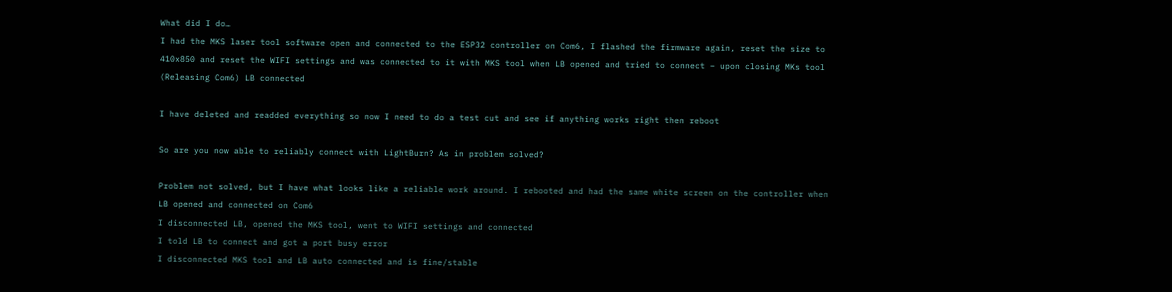What did I do…
I had the MKS laser tool software open and connected to the ESP32 controller on Com6, I flashed the firmware again, reset the size to 410x850 and reset the WIFI settings and was connected to it with MKS tool when LB opened and tried to connect – upon closing MKs tool (Releasing Com6) LB connected

I have deleted and readded everything so now I need to do a test cut and see if anything works right then reboot

So are you now able to reliably connect with LightBurn? As in problem solved?

Problem not solved, but I have what looks like a reliable work around. I rebooted and had the same white screen on the controller when LB opened and connected on Com6
I disconnected LB, opened the MKS tool, went to WIFI settings and connected
I told LB to connect and got a port busy error
I disconnected MKS tool and LB auto connected and is fine/stable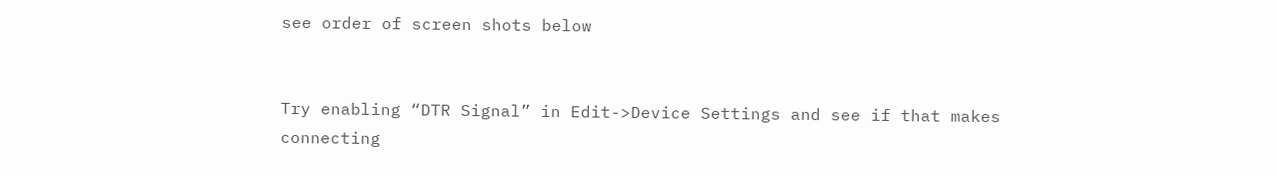see order of screen shots below


Try enabling “DTR Signal” in Edit->Device Settings and see if that makes connecting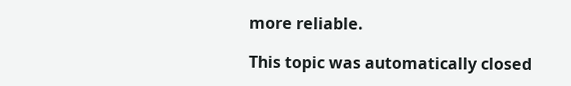more reliable.

This topic was automatically closed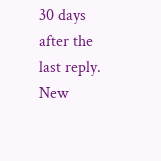30 days after the last reply. New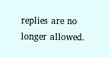replies are no longer allowed.